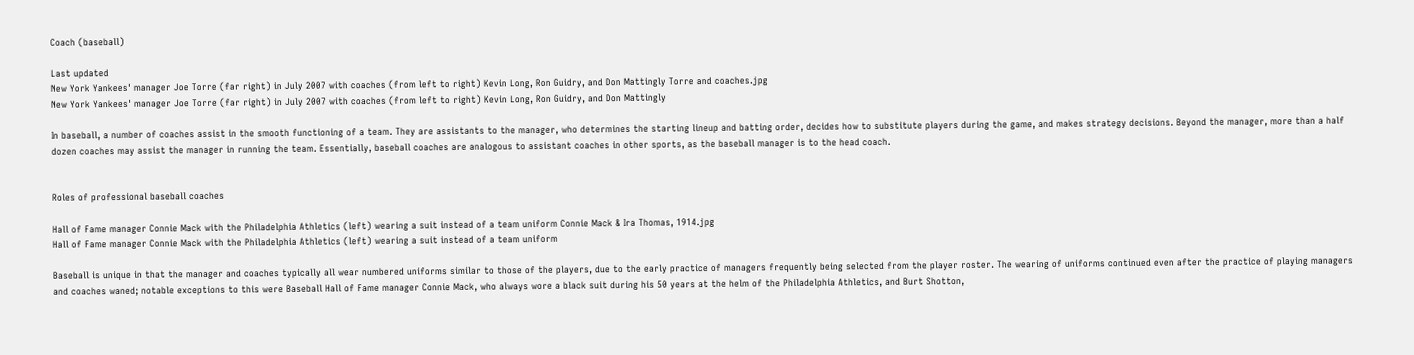Coach (baseball)

Last updated
New York Yankees' manager Joe Torre (far right) in July 2007 with coaches (from left to right) Kevin Long, Ron Guidry, and Don Mattingly Torre and coaches.jpg
New York Yankees' manager Joe Torre (far right) in July 2007 with coaches (from left to right) Kevin Long, Ron Guidry, and Don Mattingly

In baseball, a number of coaches assist in the smooth functioning of a team. They are assistants to the manager, who determines the starting lineup and batting order, decides how to substitute players during the game, and makes strategy decisions. Beyond the manager, more than a half dozen coaches may assist the manager in running the team. Essentially, baseball coaches are analogous to assistant coaches in other sports, as the baseball manager is to the head coach.


Roles of professional baseball coaches

Hall of Fame manager Connie Mack with the Philadelphia Athletics (left) wearing a suit instead of a team uniform Connie Mack & Ira Thomas, 1914.jpg
Hall of Fame manager Connie Mack with the Philadelphia Athletics (left) wearing a suit instead of a team uniform

Baseball is unique in that the manager and coaches typically all wear numbered uniforms similar to those of the players, due to the early practice of managers frequently being selected from the player roster. The wearing of uniforms continued even after the practice of playing managers and coaches waned; notable exceptions to this were Baseball Hall of Fame manager Connie Mack, who always wore a black suit during his 50 years at the helm of the Philadelphia Athletics, and Burt Shotton,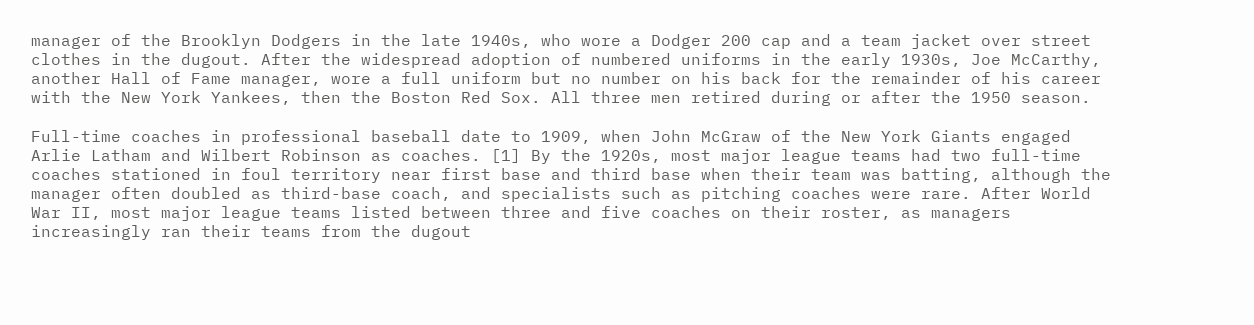manager of the Brooklyn Dodgers in the late 1940s, who wore a Dodger 200 cap and a team jacket over street clothes in the dugout. After the widespread adoption of numbered uniforms in the early 1930s, Joe McCarthy, another Hall of Fame manager, wore a full uniform but no number on his back for the remainder of his career with the New York Yankees, then the Boston Red Sox. All three men retired during or after the 1950 season.

Full-time coaches in professional baseball date to 1909, when John McGraw of the New York Giants engaged Arlie Latham and Wilbert Robinson as coaches. [1] By the 1920s, most major league teams had two full-time coaches stationed in foul territory near first base and third base when their team was batting, although the manager often doubled as third-base coach, and specialists such as pitching coaches were rare. After World War II, most major league teams listed between three and five coaches on their roster, as managers increasingly ran their teams from the dugout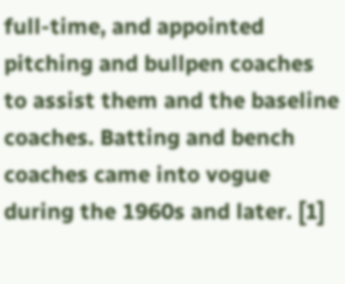full-time, and appointed pitching and bullpen coaches to assist them and the baseline coaches. Batting and bench coaches came into vogue during the 1960s and later. [1]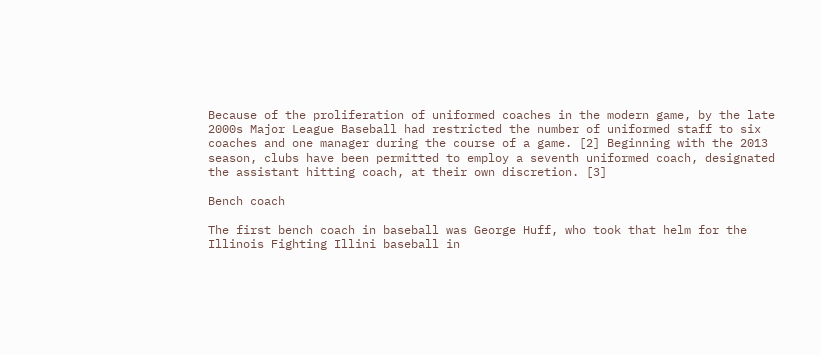Because of the proliferation of uniformed coaches in the modern game, by the late 2000s Major League Baseball had restricted the number of uniformed staff to six coaches and one manager during the course of a game. [2] Beginning with the 2013 season, clubs have been permitted to employ a seventh uniformed coach, designated the assistant hitting coach, at their own discretion. [3]

Bench coach

The first bench coach in baseball was George Huff, who took that helm for the Illinois Fighting Illini baseball in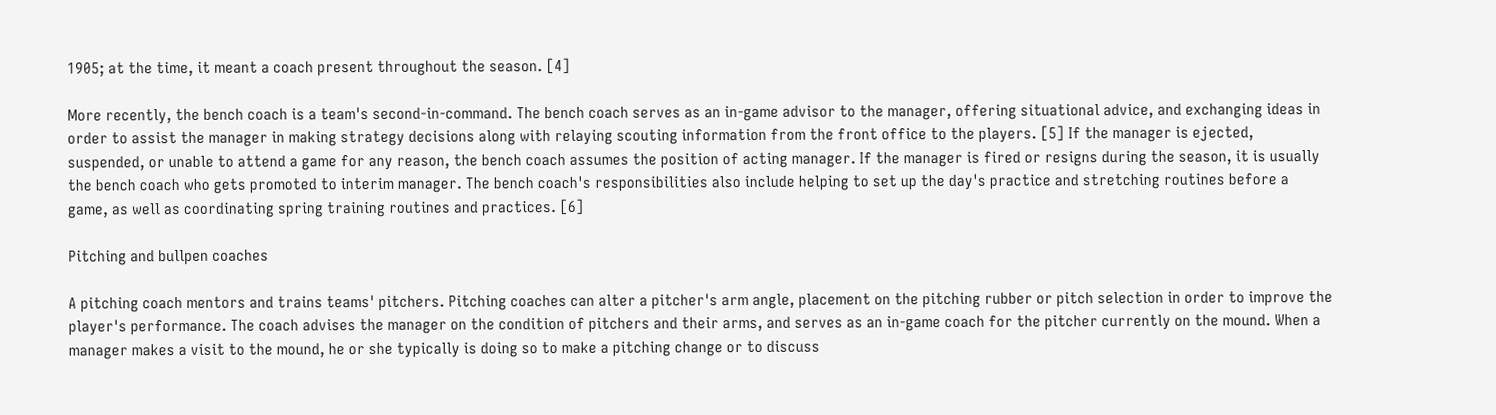1905; at the time, it meant a coach present throughout the season. [4]

More recently, the bench coach is a team's second-in-command. The bench coach serves as an in-game advisor to the manager, offering situational advice, and exchanging ideas in order to assist the manager in making strategy decisions along with relaying scouting information from the front office to the players. [5] If the manager is ejected, suspended, or unable to attend a game for any reason, the bench coach assumes the position of acting manager. If the manager is fired or resigns during the season, it is usually the bench coach who gets promoted to interim manager. The bench coach's responsibilities also include helping to set up the day's practice and stretching routines before a game, as well as coordinating spring training routines and practices. [6]

Pitching and bullpen coaches

A pitching coach mentors and trains teams' pitchers. Pitching coaches can alter a pitcher's arm angle, placement on the pitching rubber or pitch selection in order to improve the player's performance. The coach advises the manager on the condition of pitchers and their arms, and serves as an in-game coach for the pitcher currently on the mound. When a manager makes a visit to the mound, he or she typically is doing so to make a pitching change or to discuss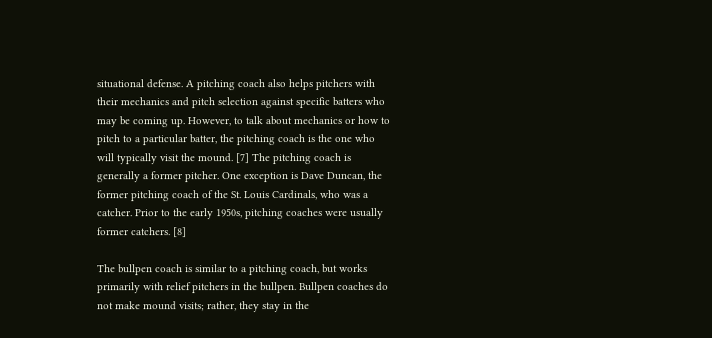situational defense. A pitching coach also helps pitchers with their mechanics and pitch selection against specific batters who may be coming up. However, to talk about mechanics or how to pitch to a particular batter, the pitching coach is the one who will typically visit the mound. [7] The pitching coach is generally a former pitcher. One exception is Dave Duncan, the former pitching coach of the St. Louis Cardinals, who was a catcher. Prior to the early 1950s, pitching coaches were usually former catchers. [8]

The bullpen coach is similar to a pitching coach, but works primarily with relief pitchers in the bullpen. Bullpen coaches do not make mound visits; rather, they stay in the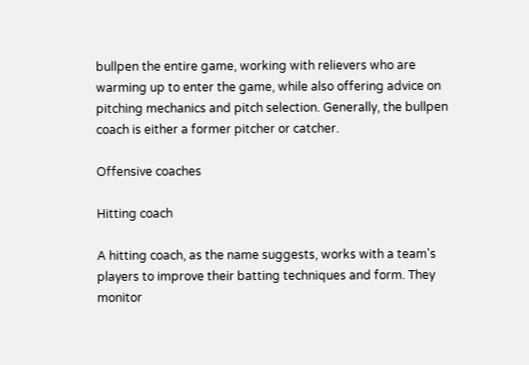bullpen the entire game, working with relievers who are warming up to enter the game, while also offering advice on pitching mechanics and pitch selection. Generally, the bullpen coach is either a former pitcher or catcher.

Offensive coaches

Hitting coach

A hitting coach, as the name suggests, works with a team's players to improve their batting techniques and form. They monitor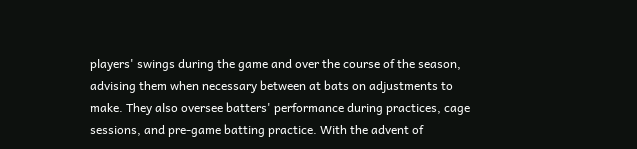players' swings during the game and over the course of the season, advising them when necessary between at bats on adjustments to make. They also oversee batters' performance during practices, cage sessions, and pre-game batting practice. With the advent of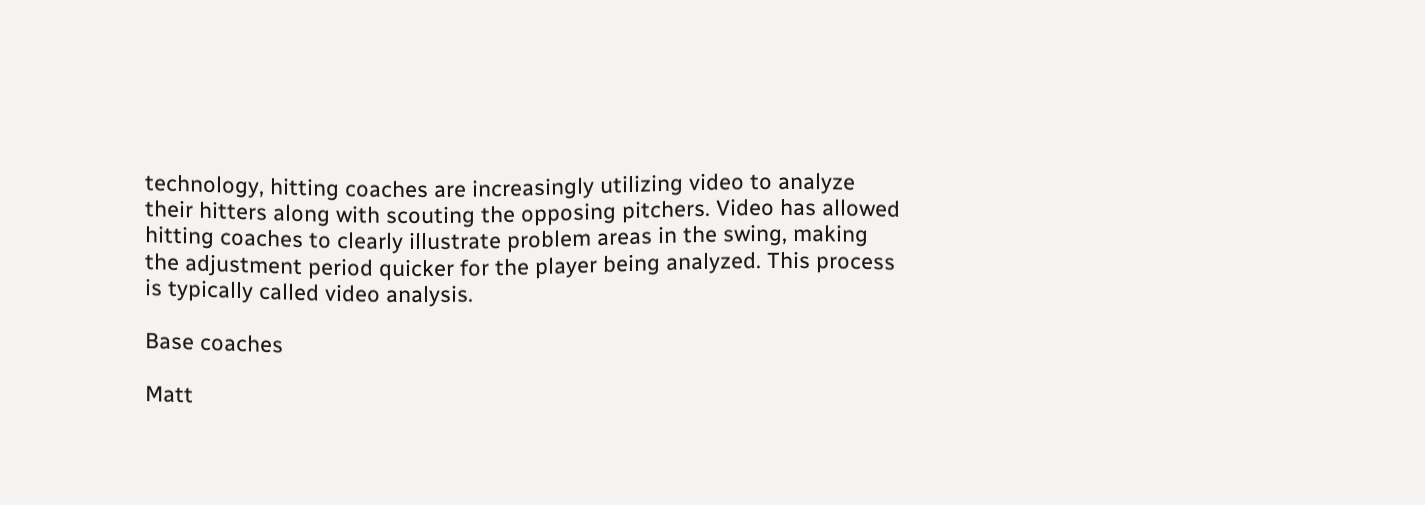technology, hitting coaches are increasingly utilizing video to analyze their hitters along with scouting the opposing pitchers. Video has allowed hitting coaches to clearly illustrate problem areas in the swing, making the adjustment period quicker for the player being analyzed. This process is typically called video analysis.

Base coaches

Matt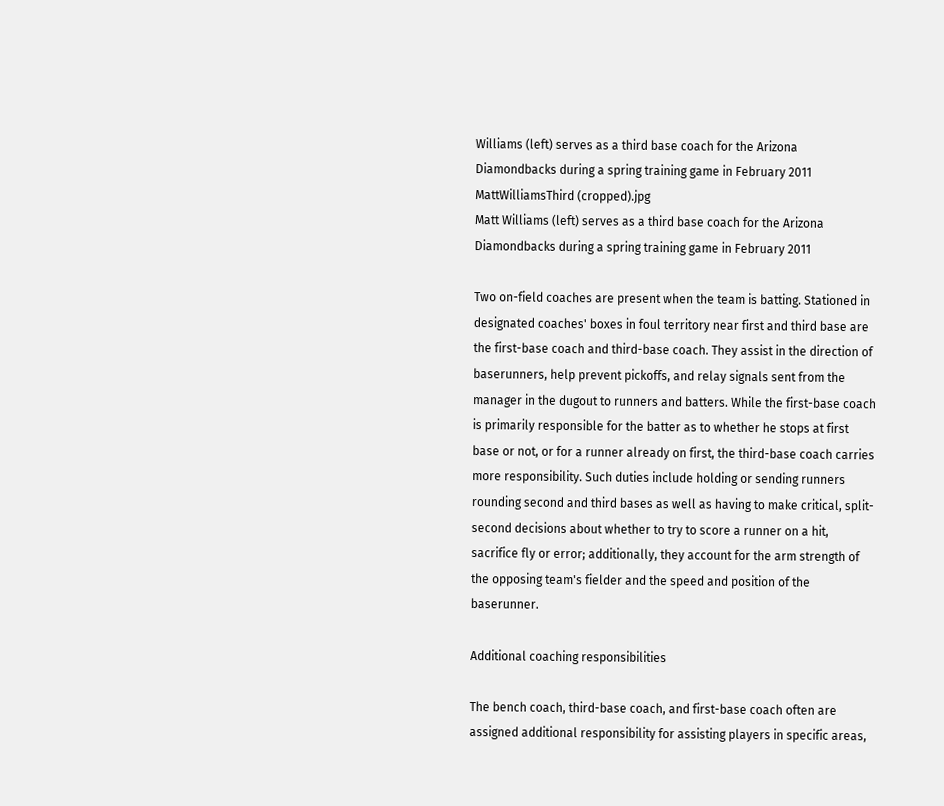Williams (left) serves as a third base coach for the Arizona Diamondbacks during a spring training game in February 2011 MattWilliamsThird (cropped).jpg
Matt Williams (left) serves as a third base coach for the Arizona Diamondbacks during a spring training game in February 2011

Two on-field coaches are present when the team is batting. Stationed in designated coaches' boxes in foul territory near first and third base are the first-base coach and third-base coach. They assist in the direction of baserunners, help prevent pickoffs, and relay signals sent from the manager in the dugout to runners and batters. While the first-base coach is primarily responsible for the batter as to whether he stops at first base or not, or for a runner already on first, the third-base coach carries more responsibility. Such duties include holding or sending runners rounding second and third bases as well as having to make critical, split-second decisions about whether to try to score a runner on a hit, sacrifice fly or error; additionally, they account for the arm strength of the opposing team's fielder and the speed and position of the baserunner.

Additional coaching responsibilities

The bench coach, third-base coach, and first-base coach often are assigned additional responsibility for assisting players in specific areas,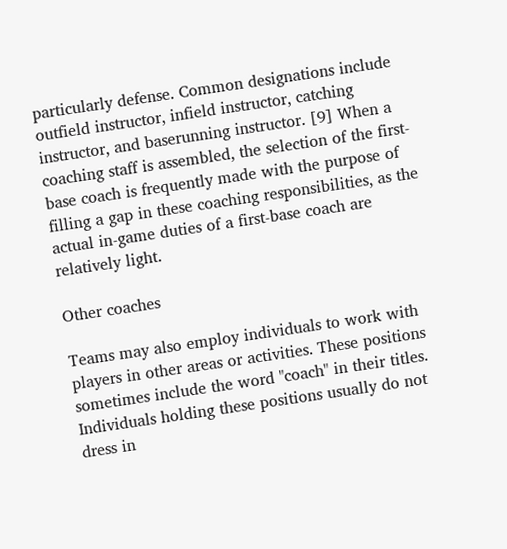particularly defense. Common designations include outfield instructor, infield instructor, catching instructor, and baserunning instructor. [9] When a coaching staff is assembled, the selection of the first-base coach is frequently made with the purpose of filling a gap in these coaching responsibilities, as the actual in-game duties of a first-base coach are relatively light.

Other coaches

Teams may also employ individuals to work with players in other areas or activities. These positions sometimes include the word "coach" in their titles. Individuals holding these positions usually do not dress in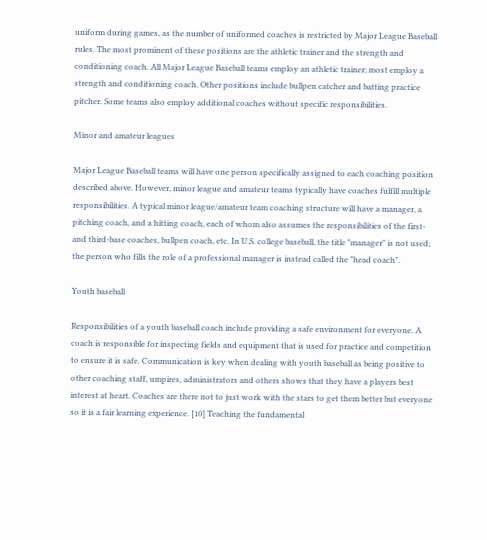uniform during games, as the number of uniformed coaches is restricted by Major League Baseball rules. The most prominent of these positions are the athletic trainer and the strength and conditioning coach. All Major League Baseball teams employ an athletic trainer; most employ a strength and conditioning coach. Other positions include bullpen catcher and batting practice pitcher. Some teams also employ additional coaches without specific responsibilities.

Minor and amateur leagues

Major League Baseball teams will have one person specifically assigned to each coaching position described above. However, minor league and amateur teams typically have coaches fulfill multiple responsibilities. A typical minor league/amateur team coaching structure will have a manager, a pitching coach, and a hitting coach, each of whom also assumes the responsibilities of the first- and third-base coaches, bullpen coach, etc. In U.S. college baseball, the title "manager" is not used; the person who fills the role of a professional manager is instead called the "head coach".

Youth baseball

Responsibilities of a youth baseball coach include providing a safe environment for everyone. A coach is responsible for inspecting fields and equipment that is used for practice and competition to ensure it is safe. Communication is key when dealing with youth baseball as being positive to other coaching staff, umpires, administrators and others shows that they have a players best interest at heart. Coaches are there not to just work with the stars to get them better but everyone so it is a fair learning experience. [10] Teaching the fundamental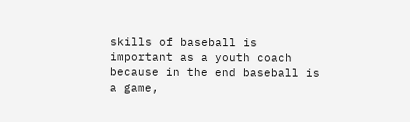skills of baseball is important as a youth coach because in the end baseball is a game,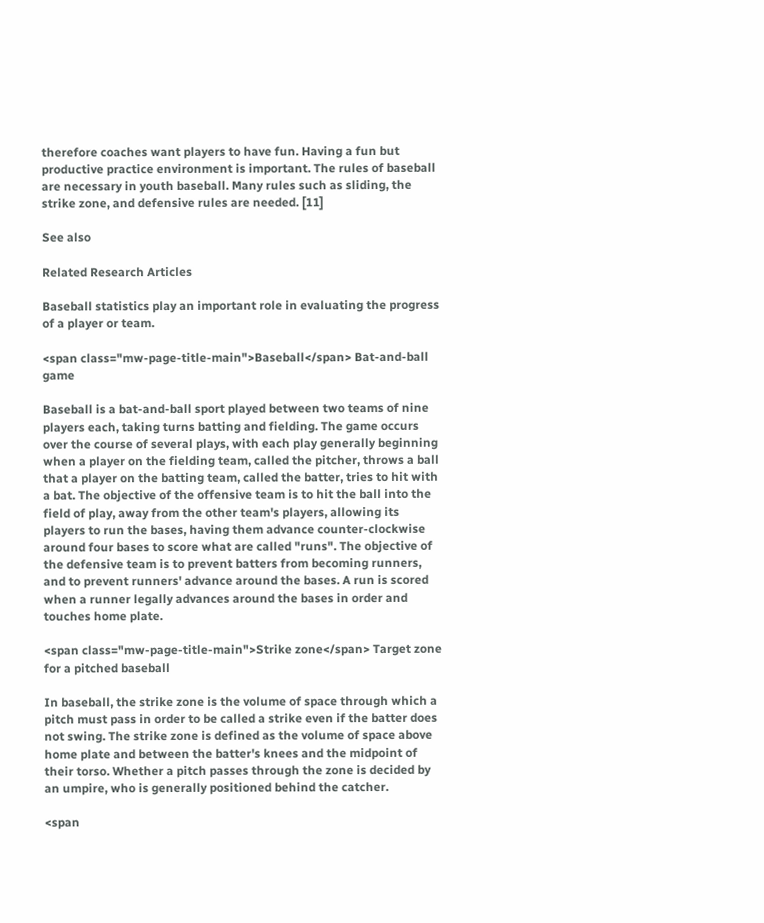therefore coaches want players to have fun. Having a fun but productive practice environment is important. The rules of baseball are necessary in youth baseball. Many rules such as sliding, the strike zone, and defensive rules are needed. [11]

See also

Related Research Articles

Baseball statistics play an important role in evaluating the progress of a player or team.

<span class="mw-page-title-main">Baseball</span> Bat-and-ball game

Baseball is a bat-and-ball sport played between two teams of nine players each, taking turns batting and fielding. The game occurs over the course of several plays, with each play generally beginning when a player on the fielding team, called the pitcher, throws a ball that a player on the batting team, called the batter, tries to hit with a bat. The objective of the offensive team is to hit the ball into the field of play, away from the other team's players, allowing its players to run the bases, having them advance counter-clockwise around four bases to score what are called "runs". The objective of the defensive team is to prevent batters from becoming runners, and to prevent runners' advance around the bases. A run is scored when a runner legally advances around the bases in order and touches home plate.

<span class="mw-page-title-main">Strike zone</span> Target zone for a pitched baseball

In baseball, the strike zone is the volume of space through which a pitch must pass in order to be called a strike even if the batter does not swing. The strike zone is defined as the volume of space above home plate and between the batter's knees and the midpoint of their torso. Whether a pitch passes through the zone is decided by an umpire, who is generally positioned behind the catcher.

<span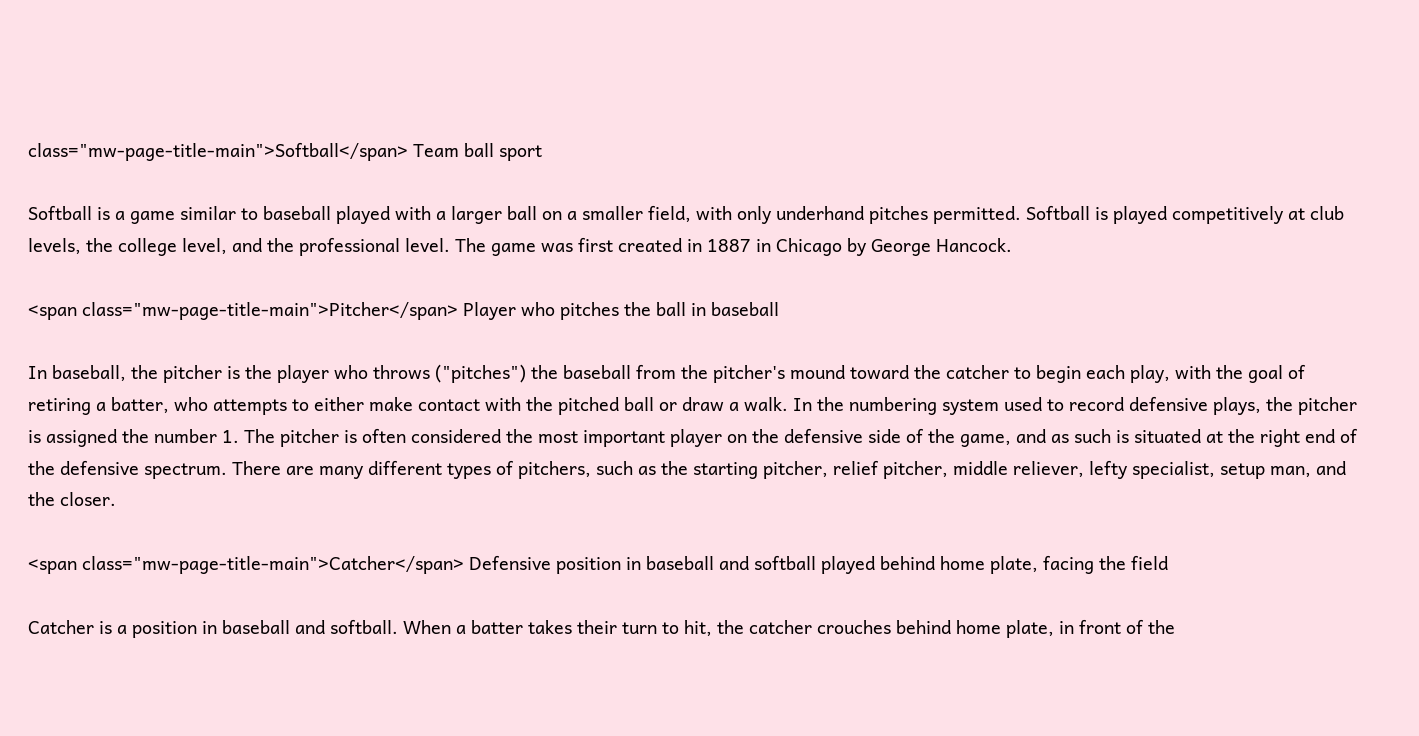class="mw-page-title-main">Softball</span> Team ball sport

Softball is a game similar to baseball played with a larger ball on a smaller field, with only underhand pitches permitted. Softball is played competitively at club levels, the college level, and the professional level. The game was first created in 1887 in Chicago by George Hancock.

<span class="mw-page-title-main">Pitcher</span> Player who pitches the ball in baseball

In baseball, the pitcher is the player who throws ("pitches") the baseball from the pitcher's mound toward the catcher to begin each play, with the goal of retiring a batter, who attempts to either make contact with the pitched ball or draw a walk. In the numbering system used to record defensive plays, the pitcher is assigned the number 1. The pitcher is often considered the most important player on the defensive side of the game, and as such is situated at the right end of the defensive spectrum. There are many different types of pitchers, such as the starting pitcher, relief pitcher, middle reliever, lefty specialist, setup man, and the closer.

<span class="mw-page-title-main">Catcher</span> Defensive position in baseball and softball played behind home plate, facing the field

Catcher is a position in baseball and softball. When a batter takes their turn to hit, the catcher crouches behind home plate, in front of the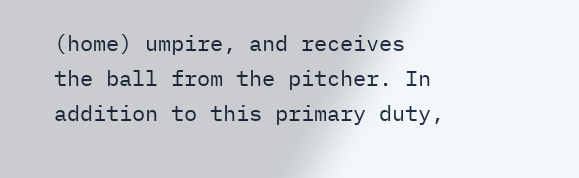(home) umpire, and receives the ball from the pitcher. In addition to this primary duty,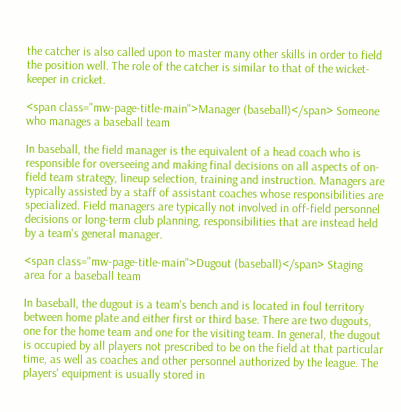the catcher is also called upon to master many other skills in order to field the position well. The role of the catcher is similar to that of the wicket-keeper in cricket.

<span class="mw-page-title-main">Manager (baseball)</span> Someone who manages a baseball team

In baseball, the field manager is the equivalent of a head coach who is responsible for overseeing and making final decisions on all aspects of on-field team strategy, lineup selection, training and instruction. Managers are typically assisted by a staff of assistant coaches whose responsibilities are specialized. Field managers are typically not involved in off-field personnel decisions or long-term club planning, responsibilities that are instead held by a team's general manager.

<span class="mw-page-title-main">Dugout (baseball)</span> Staging area for a baseball team

In baseball, the dugout is a team's bench and is located in foul territory between home plate and either first or third base. There are two dugouts, one for the home team and one for the visiting team. In general, the dugout is occupied by all players not prescribed to be on the field at that particular time, as well as coaches and other personnel authorized by the league. The players' equipment is usually stored in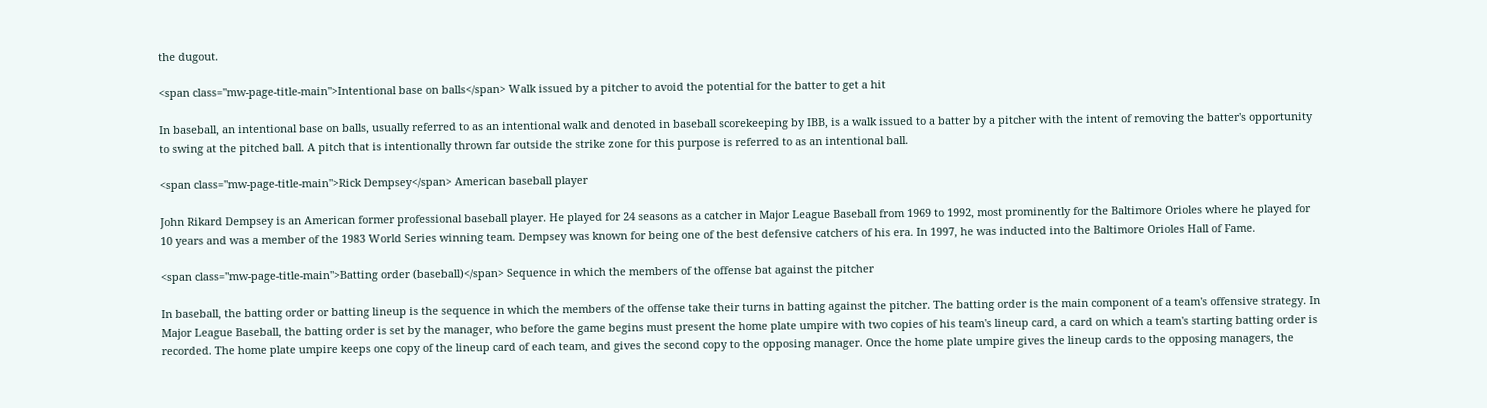the dugout.

<span class="mw-page-title-main">Intentional base on balls</span> Walk issued by a pitcher to avoid the potential for the batter to get a hit

In baseball, an intentional base on balls, usually referred to as an intentional walk and denoted in baseball scorekeeping by IBB, is a walk issued to a batter by a pitcher with the intent of removing the batter's opportunity to swing at the pitched ball. A pitch that is intentionally thrown far outside the strike zone for this purpose is referred to as an intentional ball.

<span class="mw-page-title-main">Rick Dempsey</span> American baseball player

John Rikard Dempsey is an American former professional baseball player. He played for 24 seasons as a catcher in Major League Baseball from 1969 to 1992, most prominently for the Baltimore Orioles where he played for 10 years and was a member of the 1983 World Series winning team. Dempsey was known for being one of the best defensive catchers of his era. In 1997, he was inducted into the Baltimore Orioles Hall of Fame.

<span class="mw-page-title-main">Batting order (baseball)</span> Sequence in which the members of the offense bat against the pitcher

In baseball, the batting order or batting lineup is the sequence in which the members of the offense take their turns in batting against the pitcher. The batting order is the main component of a team's offensive strategy. In Major League Baseball, the batting order is set by the manager, who before the game begins must present the home plate umpire with two copies of his team's lineup card, a card on which a team's starting batting order is recorded. The home plate umpire keeps one copy of the lineup card of each team, and gives the second copy to the opposing manager. Once the home plate umpire gives the lineup cards to the opposing managers, the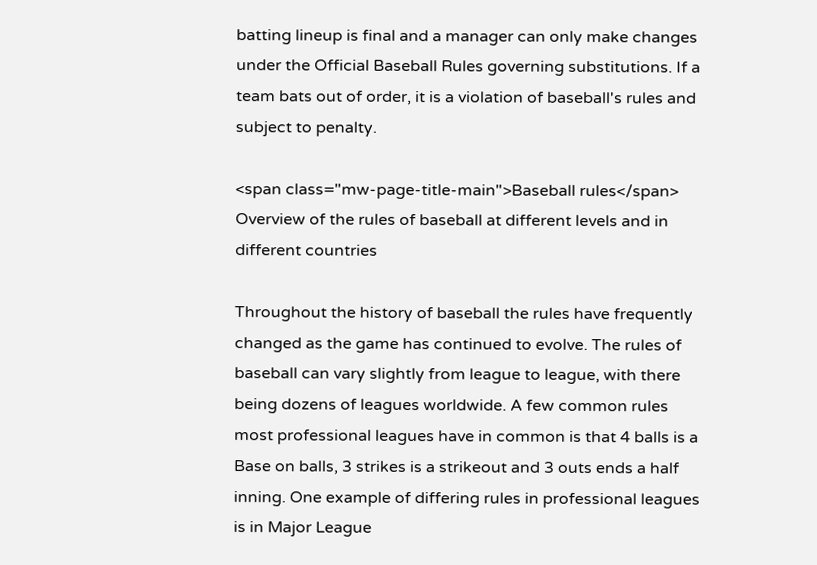batting lineup is final and a manager can only make changes under the Official Baseball Rules governing substitutions. If a team bats out of order, it is a violation of baseball's rules and subject to penalty.

<span class="mw-page-title-main">Baseball rules</span> Overview of the rules of baseball at different levels and in different countries

Throughout the history of baseball the rules have frequently changed as the game has continued to evolve. The rules of baseball can vary slightly from league to league, with there being dozens of leagues worldwide. A few common rules most professional leagues have in common is that 4 balls is a Base on balls, 3 strikes is a strikeout and 3 outs ends a half inning. One example of differing rules in professional leagues is in Major League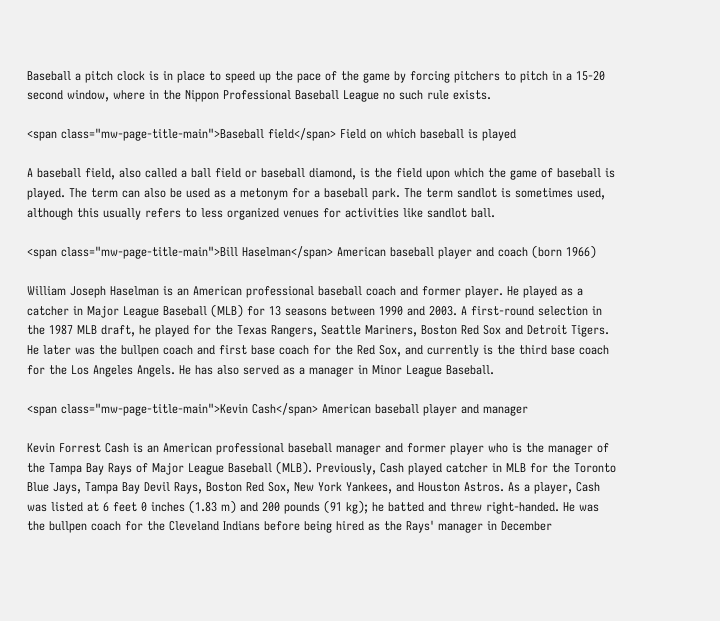Baseball a pitch clock is in place to speed up the pace of the game by forcing pitchers to pitch in a 15-20 second window, where in the Nippon Professional Baseball League no such rule exists.

<span class="mw-page-title-main">Baseball field</span> Field on which baseball is played

A baseball field, also called a ball field or baseball diamond, is the field upon which the game of baseball is played. The term can also be used as a metonym for a baseball park. The term sandlot is sometimes used, although this usually refers to less organized venues for activities like sandlot ball.

<span class="mw-page-title-main">Bill Haselman</span> American baseball player and coach (born 1966)

William Joseph Haselman is an American professional baseball coach and former player. He played as a catcher in Major League Baseball (MLB) for 13 seasons between 1990 and 2003. A first-round selection in the 1987 MLB draft, he played for the Texas Rangers, Seattle Mariners, Boston Red Sox and Detroit Tigers. He later was the bullpen coach and first base coach for the Red Sox, and currently is the third base coach for the Los Angeles Angels. He has also served as a manager in Minor League Baseball.

<span class="mw-page-title-main">Kevin Cash</span> American baseball player and manager

Kevin Forrest Cash is an American professional baseball manager and former player who is the manager of the Tampa Bay Rays of Major League Baseball (MLB). Previously, Cash played catcher in MLB for the Toronto Blue Jays, Tampa Bay Devil Rays, Boston Red Sox, New York Yankees, and Houston Astros. As a player, Cash was listed at 6 feet 0 inches (1.83 m) and 200 pounds (91 kg); he batted and threw right-handed. He was the bullpen coach for the Cleveland Indians before being hired as the Rays' manager in December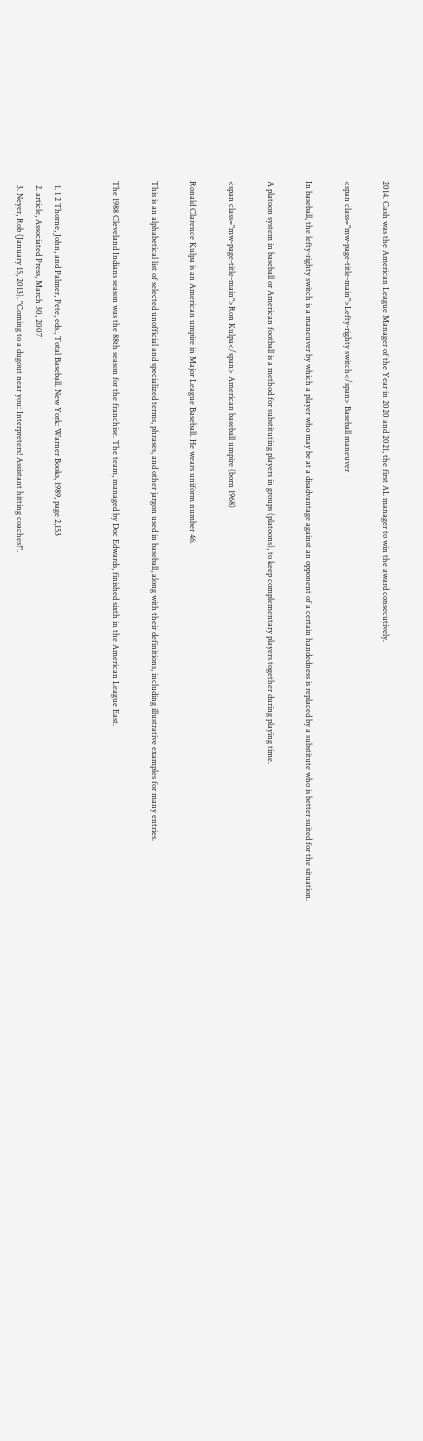2014. Cash was the American League Manager of the Year in 2020 and 2021, the first AL manager to win the award consecutively.

<span class="mw-page-title-main">Lefty-righty switch</span> Baseball maneuver

In baseball, the lefty-righty switch is a maneuver by which a player who may be at a disadvantage against an opponent of a certain handedness is replaced by a substitute who is better suited for the situation.

A platoon system in baseball or American football is a method for substituting players in groups (platoons), to keep complementary players together during playing time.

<span class="mw-page-title-main">Ron Kulpa</span> American baseball umpire (born 1968)

Ronald Clarence Kulpa is an American umpire in Major League Baseball. He wears uniform number 46.

This is an alphabetical list of selected unofficial and specialized terms, phrases, and other jargon used in baseball, along with their definitions, including illustrative examples for many entries.

The 1988 Cleveland Indians season was the 88th season for the franchise. The team, managed by Doc Edwards, finished sixth in the American League East.


  1. 1 2 Thorne, John, and Palmer, Pete, eds., Total Baseball. New York: Warner Books, 1989, page 2,153
  2. article, Associated Press, March 30, 2007
  3. Neyer, Rob (January 15, 2013). "Coming to a dugout near you: Interpreters! Assistant hitting coaches!".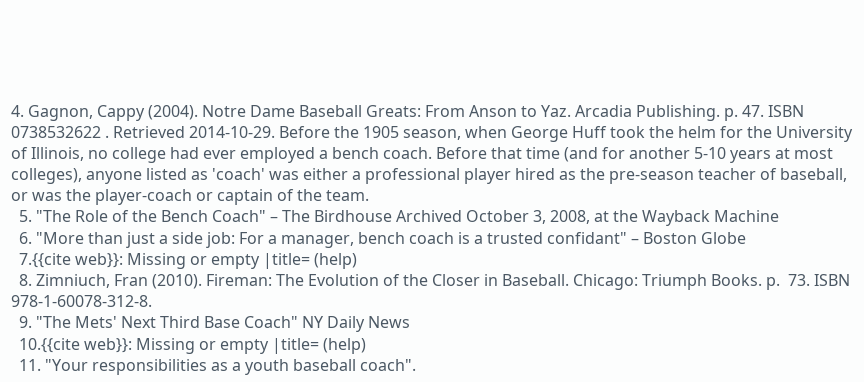4. Gagnon, Cappy (2004). Notre Dame Baseball Greats: From Anson to Yaz. Arcadia Publishing. p. 47. ISBN   0738532622 . Retrieved 2014-10-29. Before the 1905 season, when George Huff took the helm for the University of Illinois, no college had ever employed a bench coach. Before that time (and for another 5-10 years at most colleges), anyone listed as 'coach' was either a professional player hired as the pre-season teacher of baseball, or was the player-coach or captain of the team.
  5. "The Role of the Bench Coach" – The Birdhouse Archived October 3, 2008, at the Wayback Machine
  6. "More than just a side job: For a manager, bench coach is a trusted confidant" – Boston Globe
  7.{{cite web}}: Missing or empty |title= (help)
  8. Zimniuch, Fran (2010). Fireman: The Evolution of the Closer in Baseball. Chicago: Triumph Books. p.  73. ISBN   978-1-60078-312-8.
  9. "The Mets' Next Third Base Coach" NY Daily News
  10.{{cite web}}: Missing or empty |title= (help)
  11. "Your responsibilities as a youth baseball coach".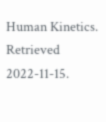Human Kinetics. Retrieved 2022-11-15.